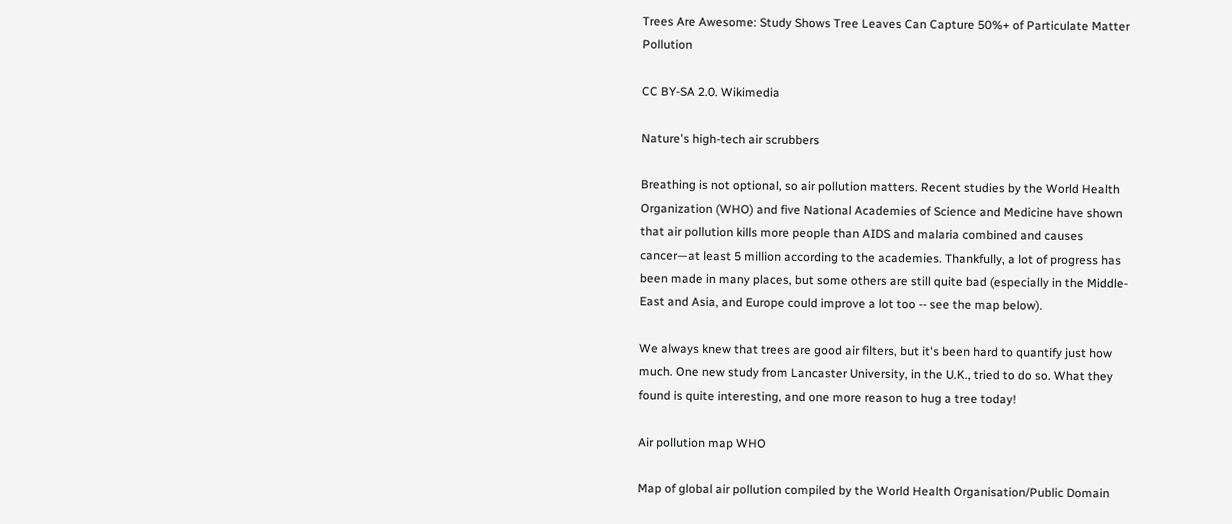Trees Are Awesome: Study Shows Tree Leaves Can Capture 50%+ of Particulate Matter Pollution

CC BY-SA 2.0. Wikimedia

Nature's high-tech air scrubbers

Breathing is not optional, so air pollution matters. Recent studies by the World Health Organization (WHO) and five National Academies of Science and Medicine have shown that air pollution kills more people than AIDS and malaria combined and causes cancer—at least 5 million according to the academies. Thankfully, a lot of progress has been made in many places, but some others are still quite bad (especially in the Middle-East and Asia, and Europe could improve a lot too -- see the map below).

We always knew that trees are good air filters, but it's been hard to quantify just how much. One new study from Lancaster University, in the U.K., tried to do so. What they found is quite interesting, and one more reason to hug a tree today!

Air pollution map WHO

Map of global air pollution compiled by the World Health Organisation/Public Domain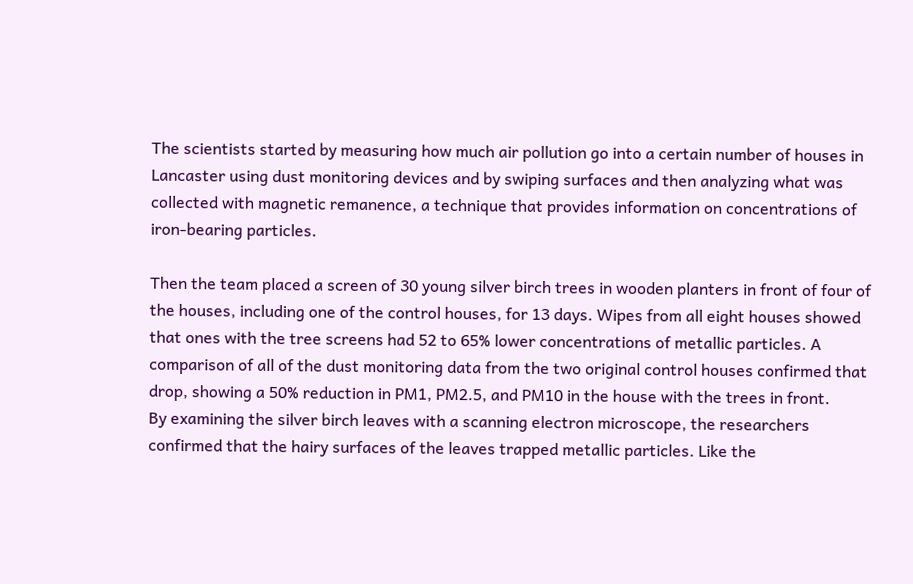The scientists started by measuring how much air pollution go into a certain number of houses in Lancaster using dust monitoring devices and by swiping surfaces and then analyzing what was collected with magnetic remanence, a technique that provides information on concentrations of iron-bearing particles.

Then the team placed a screen of 30 young silver birch trees in wooden planters in front of four of the houses, including one of the control houses, for 13 days. Wipes from all eight houses showed that ones with the tree screens had 52 to 65% lower concentrations of metallic particles. A comparison of all of the dust monitoring data from the two original control houses confirmed that drop, showing a 50% reduction in PM1, PM2.5, and PM10 in the house with the trees in front.
By examining the silver birch leaves with a scanning electron microscope, the researchers confirmed that the hairy surfaces of the leaves trapped metallic particles. Like the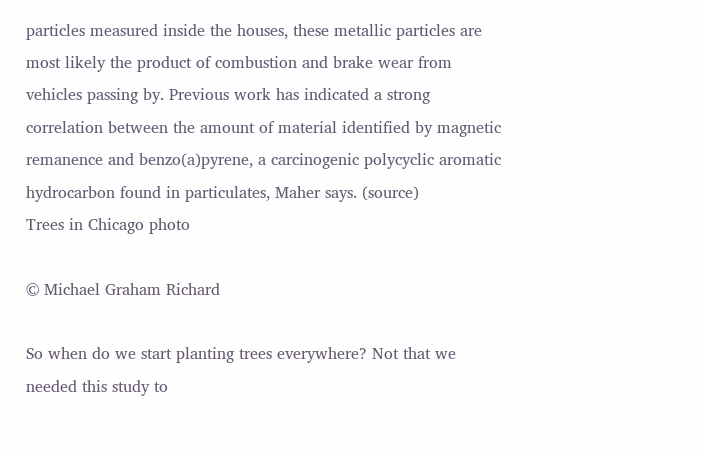particles measured inside the houses, these metallic particles are most likely the product of combustion and brake wear from vehicles passing by. Previous work has indicated a strong correlation between the amount of material identified by magnetic remanence and benzo(a)pyrene, a carcinogenic polycyclic aromatic hydrocarbon found in particulates, Maher says. (source)
Trees in Chicago photo

© Michael Graham Richard

So when do we start planting trees everywhere? Not that we needed this study to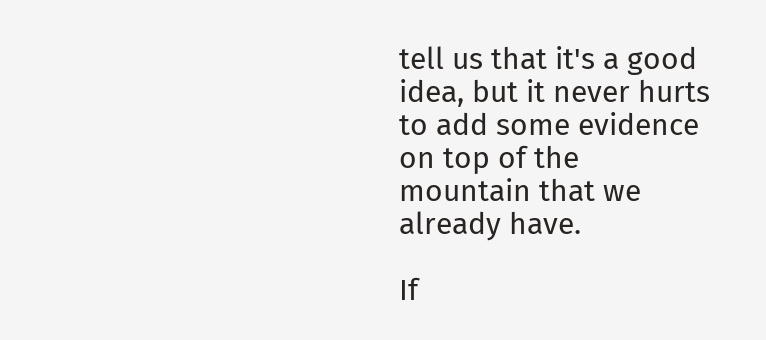tell us that it's a good idea, but it never hurts to add some evidence on top of the mountain that we already have.

If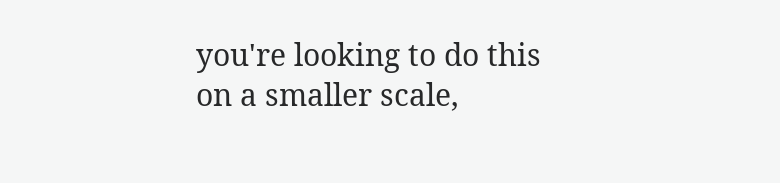you're looking to do this on a smaller scale,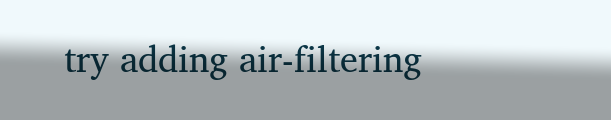try adding air-filtering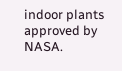indoor plants approved by NASA.